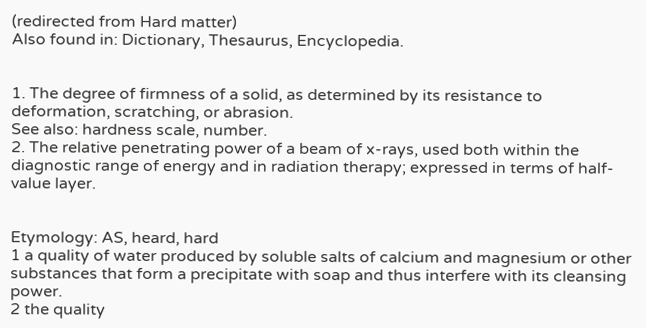(redirected from Hard matter)
Also found in: Dictionary, Thesaurus, Encyclopedia.


1. The degree of firmness of a solid, as determined by its resistance to deformation, scratching, or abrasion.
See also: hardness scale, number.
2. The relative penetrating power of a beam of x-rays, used both within the diagnostic range of energy and in radiation therapy; expressed in terms of half-value layer.


Etymology: AS, heard, hard
1 a quality of water produced by soluble salts of calcium and magnesium or other substances that form a precipitate with soap and thus interfere with its cleansing power.
2 the quality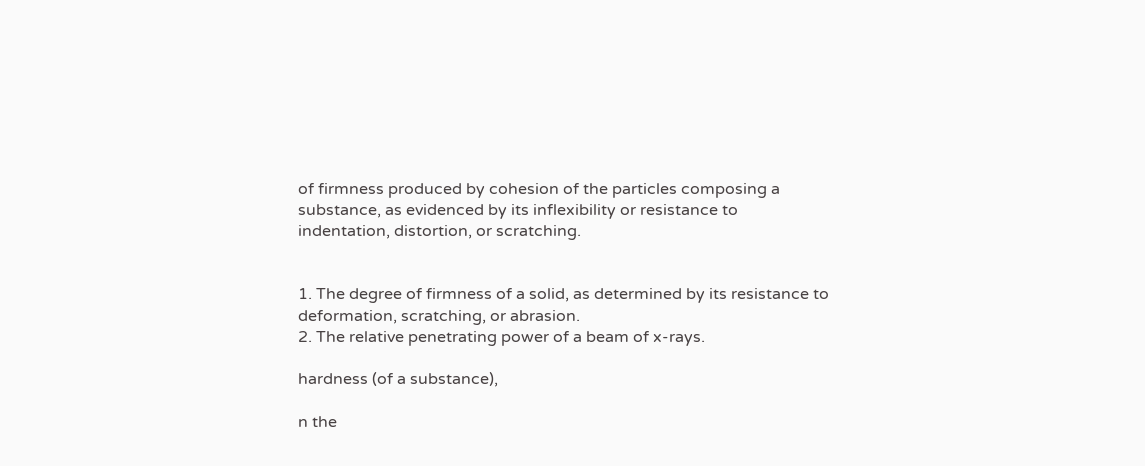of firmness produced by cohesion of the particles composing a substance, as evidenced by its inflexibility or resistance to indentation, distortion, or scratching.


1. The degree of firmness of a solid, as determined by its resistance to deformation, scratching, or abrasion.
2. The relative penetrating power of a beam of x-rays.

hardness (of a substance),

n the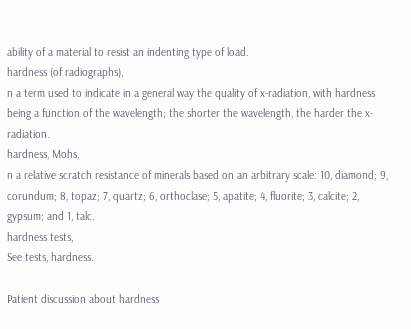ability of a material to resist an indenting type of load.
hardness (of radiographs),
n a term used to indicate in a general way the quality of x-radiation, with hardness being a function of the wavelength; the shorter the wavelength, the harder the x-radiation.
hardness, Mohs,
n a relative scratch resistance of minerals based on an arbitrary scale: 10, diamond; 9, corundum; 8, topaz; 7, quartz; 6, orthoclase; 5, apatite; 4, fluorite; 3, calcite; 2, gypsum; and 1, talc.
hardness tests,
See tests, hardness.

Patient discussion about hardness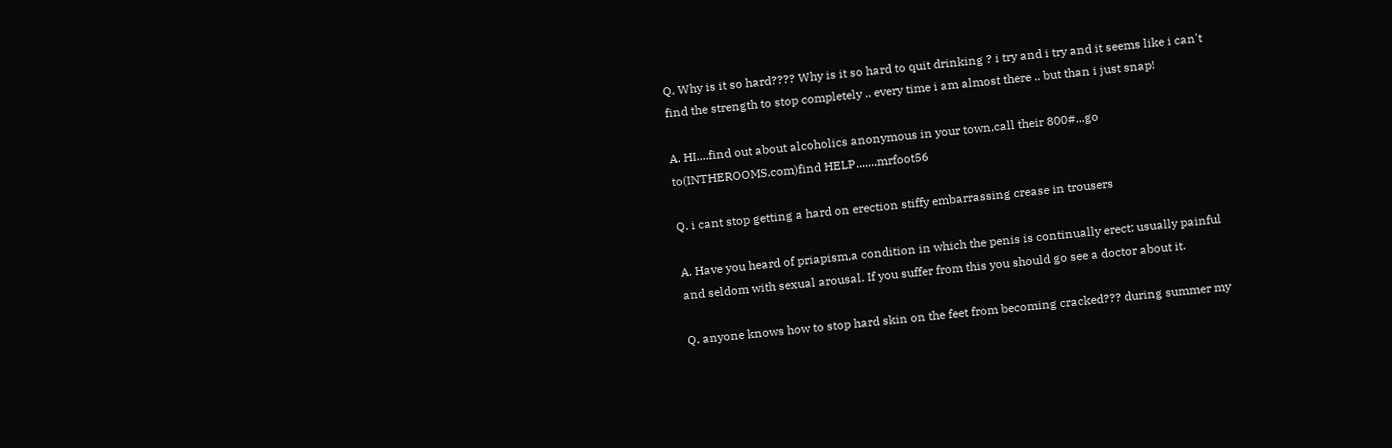Q. Why is it so hard???? Why is it so hard to quit drinking ? i try and i try and it seems like i can't find the strength to stop completely .. every time i am almost there .. but than i just snap!

A. HI....find out about alcoholics anonymous in your town,call their 800#...go to(INTHEROOMS.com)find HELP.......mrfoot56

Q. i cant stop getting a hard on erection stiffy embarrassing crease in trousers

A. Have you heard of priapism,a condition in which the penis is continually erect; usually painful and seldom with sexual arousal. If you suffer from this you should go see a doctor about it.

Q. anyone knows how to stop hard skin on the feet from becoming cracked??? during summer my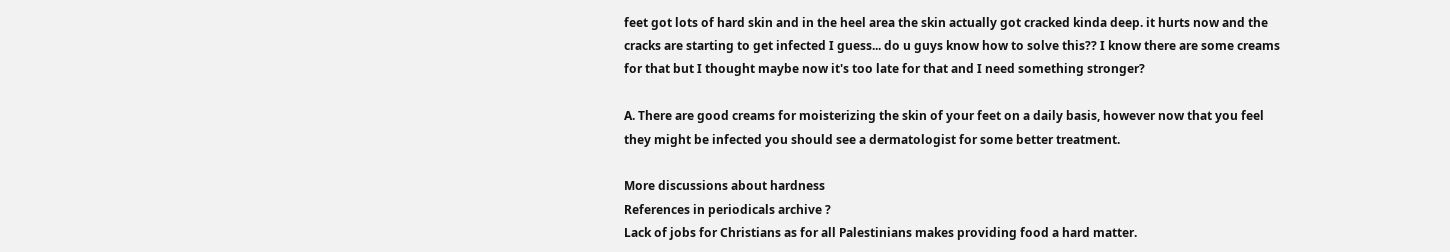feet got lots of hard skin and in the heel area the skin actually got cracked kinda deep. it hurts now and the cracks are starting to get infected I guess... do u guys know how to solve this?? I know there are some creams for that but I thought maybe now it's too late for that and I need something stronger?

A. There are good creams for moisterizing the skin of your feet on a daily basis, however now that you feel they might be infected you should see a dermatologist for some better treatment.

More discussions about hardness
References in periodicals archive ?
Lack of jobs for Christians as for all Palestinians makes providing food a hard matter.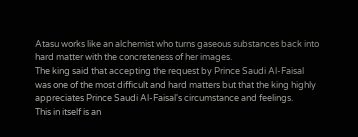Atasu works like an alchemist who turns gaseous substances back into hard matter with the concreteness of her images.
The king said that accepting the request by Prince Saudi Al-Faisal was one of the most difficult and hard matters but that the king highly appreciates Prince Saudi Al-Faisal's circumstance and feelings.
This in itself is an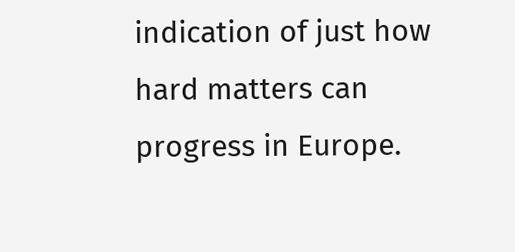indication of just how hard matters can progress in Europe.